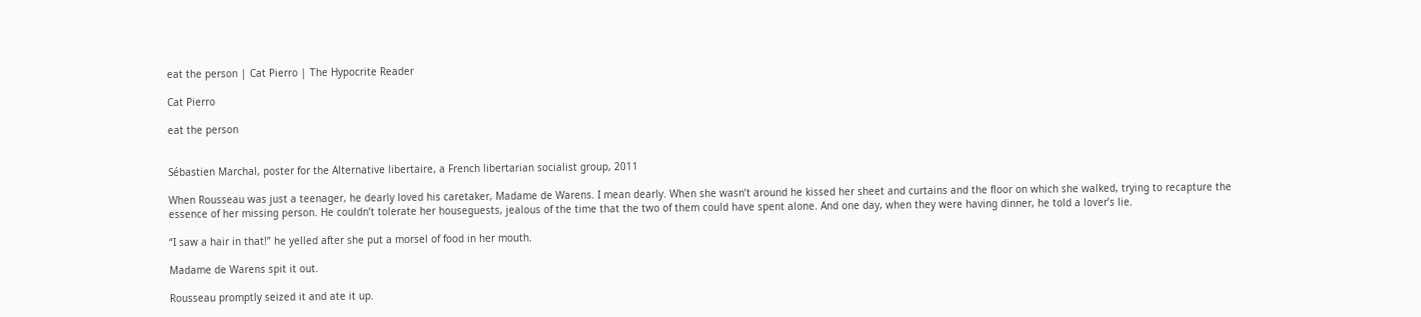eat the person | Cat Pierro | The Hypocrite Reader

Cat Pierro

eat the person


Sébastien Marchal, poster for the Alternative libertaire, a French libertarian socialist group, 2011

When Rousseau was just a teenager, he dearly loved his caretaker, Madame de Warens. I mean dearly. When she wasn’t around he kissed her sheet and curtains and the floor on which she walked, trying to recapture the essence of her missing person. He couldn’t tolerate her houseguests, jealous of the time that the two of them could have spent alone. And one day, when they were having dinner, he told a lover’s lie.

“I saw a hair in that!” he yelled after she put a morsel of food in her mouth.

Madame de Warens spit it out.

Rousseau promptly seized it and ate it up.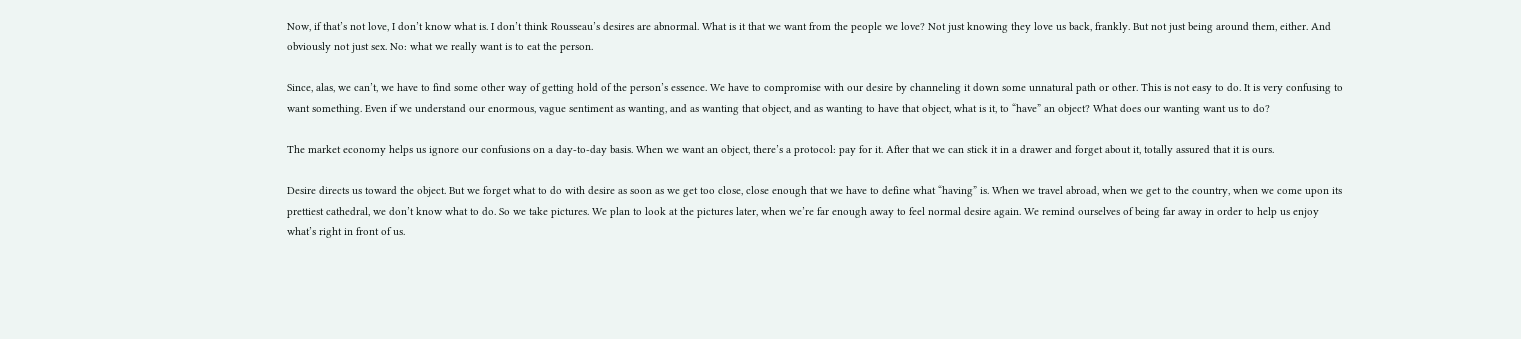Now, if that’s not love, I don’t know what is. I don’t think Rousseau’s desires are abnormal. What is it that we want from the people we love? Not just knowing they love us back, frankly. But not just being around them, either. And obviously not just sex. No: what we really want is to eat the person.

Since, alas, we can’t, we have to find some other way of getting hold of the person’s essence. We have to compromise with our desire by channeling it down some unnatural path or other. This is not easy to do. It is very confusing to want something. Even if we understand our enormous, vague sentiment as wanting, and as wanting that object, and as wanting to have that object, what is it, to “have” an object? What does our wanting want us to do?

The market economy helps us ignore our confusions on a day-to-day basis. When we want an object, there’s a protocol: pay for it. After that we can stick it in a drawer and forget about it, totally assured that it is ours.

Desire directs us toward the object. But we forget what to do with desire as soon as we get too close, close enough that we have to define what “having” is. When we travel abroad, when we get to the country, when we come upon its prettiest cathedral, we don’t know what to do. So we take pictures. We plan to look at the pictures later, when we’re far enough away to feel normal desire again. We remind ourselves of being far away in order to help us enjoy what’s right in front of us.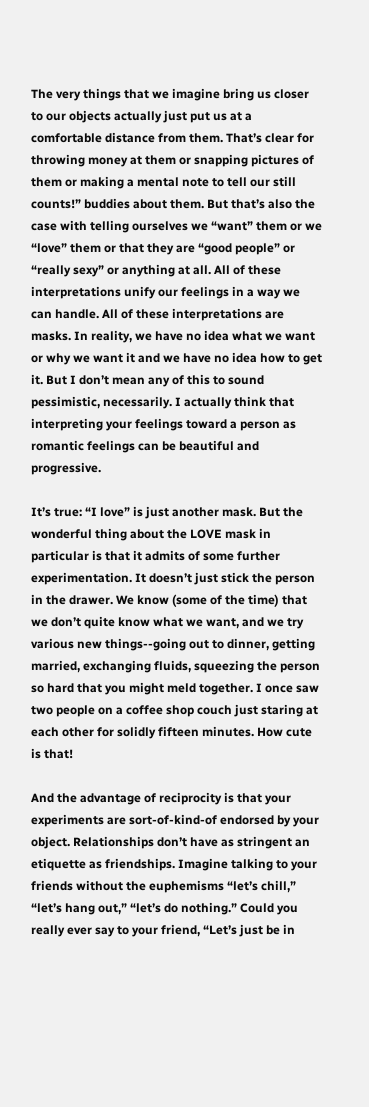The very things that we imagine bring us closer to our objects actually just put us at a comfortable distance from them. That’s clear for throwing money at them or snapping pictures of them or making a mental note to tell our still counts!” buddies about them. But that’s also the case with telling ourselves we “want” them or we “love” them or that they are “good people” or “really sexy” or anything at all. All of these interpretations unify our feelings in a way we can handle. All of these interpretations are masks. In reality, we have no idea what we want or why we want it and we have no idea how to get it. But I don’t mean any of this to sound pessimistic, necessarily. I actually think that interpreting your feelings toward a person as romantic feelings can be beautiful and progressive.

It’s true: “I love” is just another mask. But the wonderful thing about the LOVE mask in particular is that it admits of some further experimentation. It doesn’t just stick the person in the drawer. We know (some of the time) that we don’t quite know what we want, and we try various new things--going out to dinner, getting married, exchanging fluids, squeezing the person so hard that you might meld together. I once saw two people on a coffee shop couch just staring at each other for solidly fifteen minutes. How cute is that!

And the advantage of reciprocity is that your experiments are sort-of-kind-of endorsed by your object. Relationships don’t have as stringent an etiquette as friendships. Imagine talking to your friends without the euphemisms “let’s chill,” “let’s hang out,” “let’s do nothing.” Could you really ever say to your friend, “Let’s just be in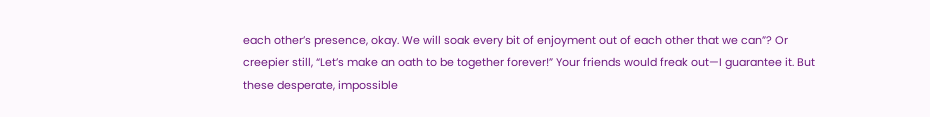each other’s presence, okay. We will soak every bit of enjoyment out of each other that we can”? Or creepier still, “Let’s make an oath to be together forever!” Your friends would freak out—I guarantee it. But these desperate, impossible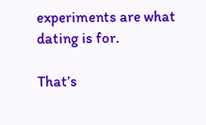experiments are what dating is for.

That’s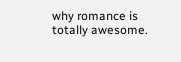why romance is totally awesome.